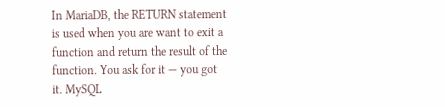In MariaDB, the RETURN statement is used when you are want to exit a function and return the result of the function. You ask for it — you got it. MySQL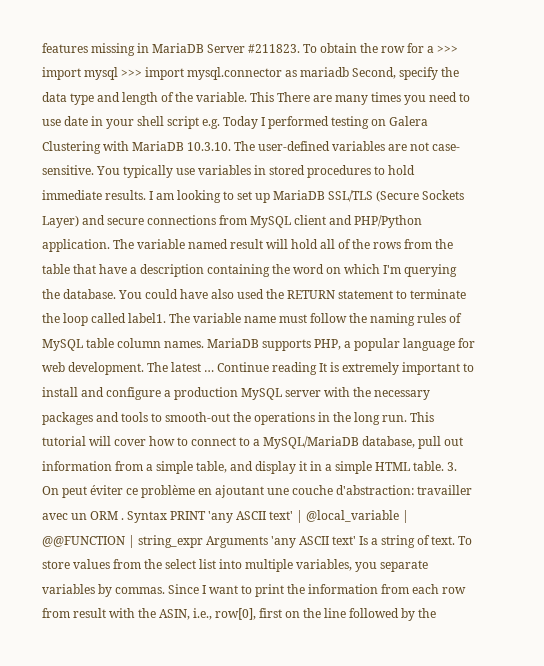features missing in MariaDB Server #211823. To obtain the row for a >>> import mysql >>> import mysql.connector as mariadb Second, specify the data type and length of the variable. This There are many times you need to use date in your shell script e.g. Today I performed testing on Galera Clustering with MariaDB 10.3.10. The user-defined variables are not case-sensitive. You typically use variables in stored procedures to hold immediate results. I am looking to set up MariaDB SSL/TLS (Secure Sockets Layer) and secure connections from MySQL client and PHP/Python application. The variable named result will hold all of the rows from the table that have a description containing the word on which I'm querying the database. You could have also used the RETURN statement to terminate the loop called label1. The variable name must follow the naming rules of MySQL table column names. MariaDB supports PHP, a popular language for web development. The latest … Continue reading It is extremely important to install and configure a production MySQL server with the necessary packages and tools to smooth-out the operations in the long run. This tutorial will cover how to connect to a MySQL/MariaDB database, pull out information from a simple table, and display it in a simple HTML table. 3. On peut éviter ce problème en ajoutant une couche d'abstraction: travailler avec un ORM . Syntax PRINT 'any ASCII text' | @local_variable | @@FUNCTION | string_expr Arguments 'any ASCII text' Is a string of text. To store values from the select list into multiple variables, you separate variables by commas. Since I want to print the information from each row from result with the ASIN, i.e., row[0], first on the line followed by the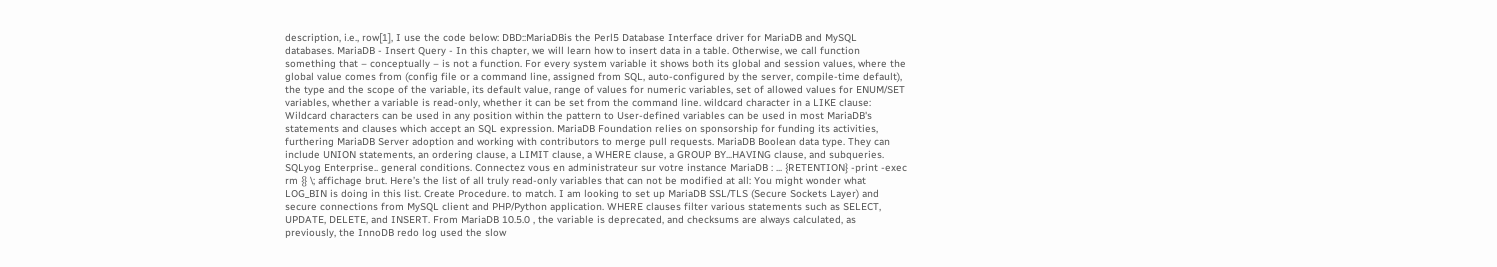description, i.e., row[1], I use the code below: DBD::MariaDBis the Perl5 Database Interface driver for MariaDB and MySQL databases. MariaDB - Insert Query - In this chapter, we will learn how to insert data in a table. Otherwise, we call function something that – conceptually – is not a function. For every system variable it shows both its global and session values, where the global value comes from (config file or a command line, assigned from SQL, auto-configured by the server, compile-time default), the type and the scope of the variable, its default value, range of values for numeric variables, set of allowed values for ENUM/SET variables, whether a variable is read-only, whether it can be set from the command line. wildcard character in a LIKE clause: Wildcard characters can be used in any position within the pattern to User-defined variables can be used in most MariaDB's statements and clauses which accept an SQL expression. MariaDB Foundation relies on sponsorship for funding its activities, furthering MariaDB Server adoption and working with contributors to merge pull requests. MariaDB Boolean data type. They can include UNION statements, an ordering clause, a LIMIT clause, a WHERE clause, a GROUP BY...HAVING clause, and subqueries. SQLyog Enterprise.. general conditions. Connectez vous en administrateur sur votre instance MariaDB : ... {RETENTION} -print -exec rm {} \; affichage brut. Here’s the list of all truly read-only variables that can not be modified at all: You might wonder what LOG_BIN is doing in this list. Create Procedure. to match. I am looking to set up MariaDB SSL/TLS (Secure Sockets Layer) and secure connections from MySQL client and PHP/Python application. WHERE clauses filter various statements such as SELECT, UPDATE, DELETE, and INSERT. From MariaDB 10.5.0 , the variable is deprecated, and checksums are always calculated, as previously, the InnoDB redo log used the slow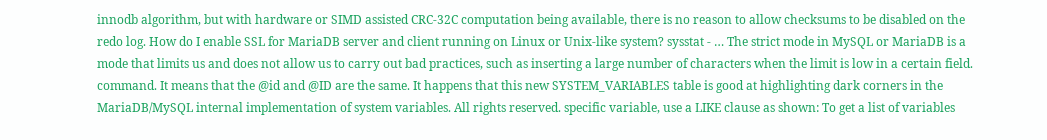innodb algorithm, but with hardware or SIMD assisted CRC-32C computation being available, there is no reason to allow checksums to be disabled on the redo log. How do I enable SSL for MariaDB server and client running on Linux or Unix-like system? sysstat - … The strict mode in MySQL or MariaDB is a mode that limits us and does not allow us to carry out bad practices, such as inserting a large number of characters when the limit is low in a certain field. command. It means that the @id and @ID are the same. It happens that this new SYSTEM_VARIABLES table is good at highlighting dark corners in the MariaDB/MySQL internal implementation of system variables. All rights reserved. specific variable, use a LIKE clause as shown: To get a list of variables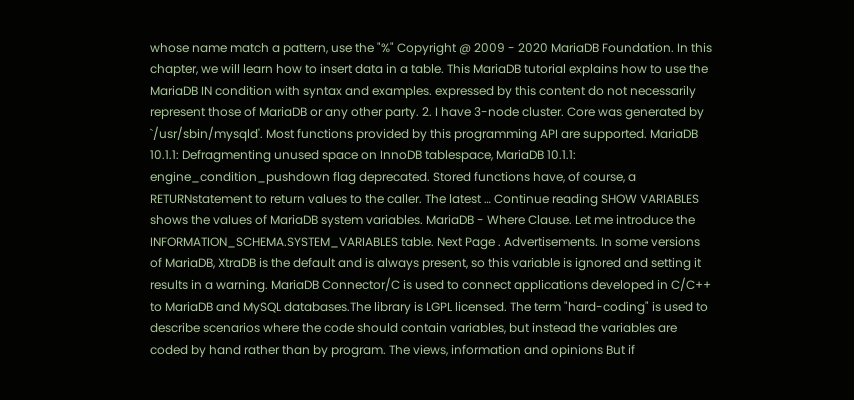whose name match a pattern, use the "%" Copyright @ 2009 - 2020 MariaDB Foundation. In this chapter, we will learn how to insert data in a table. This MariaDB tutorial explains how to use the MariaDB IN condition with syntax and examples. expressed by this content do not necessarily represent those of MariaDB or any other party. 2. I have 3-node cluster. Core was generated by `/usr/sbin/mysqld'. Most functions provided by this programming API are supported. MariaDB 10.1.1: Defragmenting unused space on InnoDB tablespace, MariaDB 10.1.1: engine_condition_pushdown flag deprecated. Stored functions have, of course, a RETURNstatement to return values to the caller. The latest … Continue reading SHOW VARIABLES shows the values of MariaDB system variables. MariaDB - Where Clause. Let me introduce the INFORMATION_SCHEMA.SYSTEM_VARIABLES table. Next Page . Advertisements. In some versions of MariaDB, XtraDB is the default and is always present, so this variable is ignored and setting it results in a warning. MariaDB Connector/C is used to connect applications developed in C/C++ to MariaDB and MySQL databases.The library is LGPL licensed. The term "hard-coding" is used to describe scenarios where the code should contain variables, but instead the variables are coded by hand rather than by program. The views, information and opinions But if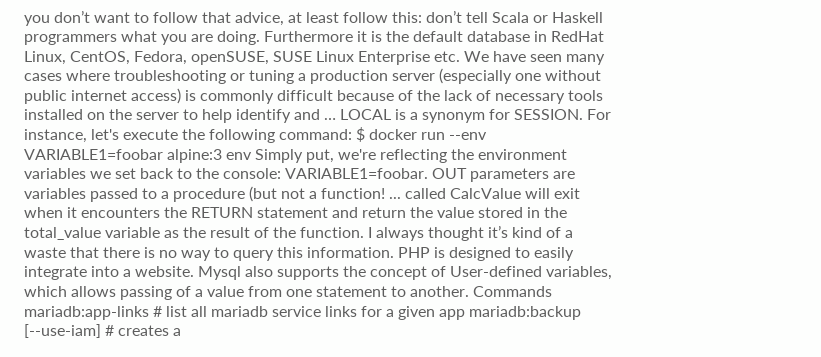you don’t want to follow that advice, at least follow this: don’t tell Scala or Haskell programmers what you are doing. Furthermore it is the default database in RedHat Linux, CentOS, Fedora, openSUSE, SUSE Linux Enterprise etc. We have seen many cases where troubleshooting or tuning a production server (especially one without public internet access) is commonly difficult because of the lack of necessary tools installed on the server to help identify and … LOCAL is a synonym for SESSION. For instance, let's execute the following command: $ docker run --env VARIABLE1=foobar alpine:3 env Simply put, we're reflecting the environment variables we set back to the console: VARIABLE1=foobar. OUT parameters are variables passed to a procedure (but not a function! ... called CalcValue will exit when it encounters the RETURN statement and return the value stored in the total_value variable as the result of the function. I always thought it’s kind of a waste that there is no way to query this information. PHP is designed to easily integrate into a website. Mysql also supports the concept of User-defined variables, which allows passing of a value from one statement to another. Commands mariadb:app-links # list all mariadb service links for a given app mariadb:backup [--use-iam] # creates a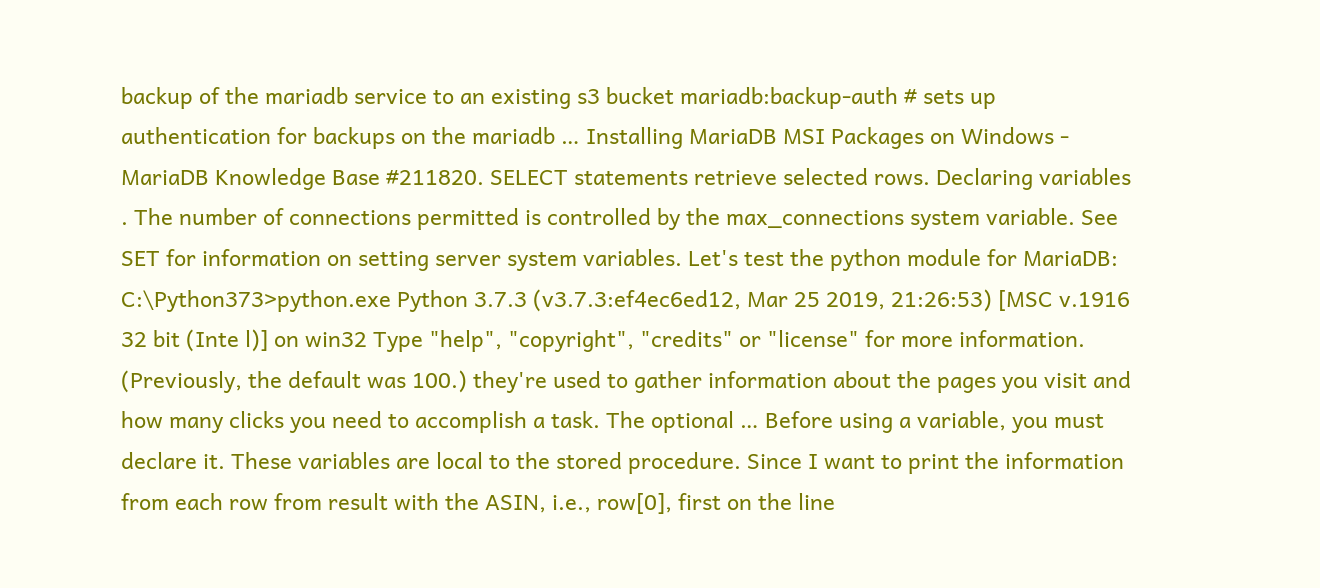backup of the mariadb service to an existing s3 bucket mariadb:backup-auth # sets up authentication for backups on the mariadb … Installing MariaDB MSI Packages on Windows - MariaDB Knowledge Base #211820. SELECT statements retrieve selected rows. Declaring variables . The number of connections permitted is controlled by the max_connections system variable. See SET for information on setting server system variables. Let's test the python module for MariaDB: C:\Python373>python.exe Python 3.7.3 (v3.7.3:ef4ec6ed12, Mar 25 2019, 21:26:53) [MSC v.1916 32 bit (Inte l)] on win32 Type "help", "copyright", "credits" or "license" for more information. (Previously, the default was 100.) they're used to gather information about the pages you visit and how many clicks you need to accomplish a task. The optional … Before using a variable, you must declare it. These variables are local to the stored procedure. Since I want to print the information from each row from result with the ASIN, i.e., row[0], first on the line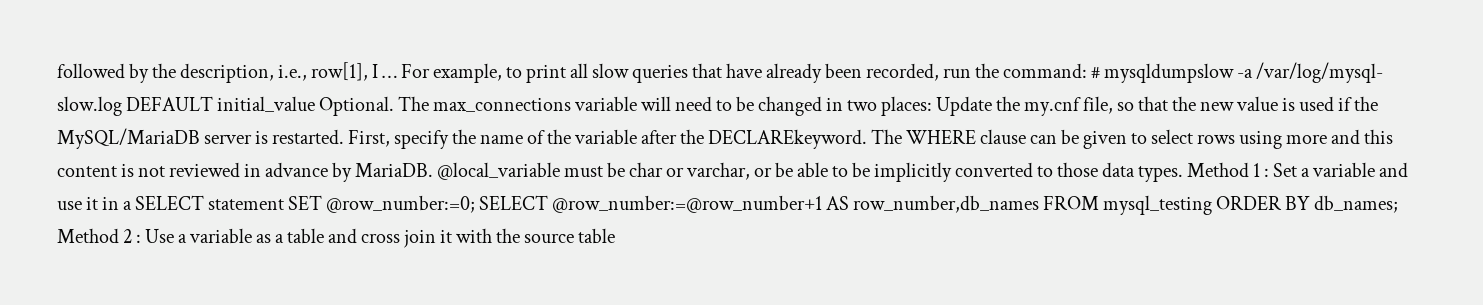followed by the description, i.e., row[1], I … For example, to print all slow queries that have already been recorded, run the command: # mysqldumpslow -a /var/log/mysql-slow.log DEFAULT initial_value Optional. The max_connections variable will need to be changed in two places: Update the my.cnf file, so that the new value is used if the MySQL/MariaDB server is restarted. First, specify the name of the variable after the DECLAREkeyword. The WHERE clause can be given to select rows using more and this content is not reviewed in advance by MariaDB. @local_variable must be char or varchar, or be able to be implicitly converted to those data types. Method 1 : Set a variable and use it in a SELECT statement SET @row_number:=0; SELECT @row_number:=@row_number+1 AS row_number,db_names FROM mysql_testing ORDER BY db_names; Method 2 : Use a variable as a table and cross join it with the source table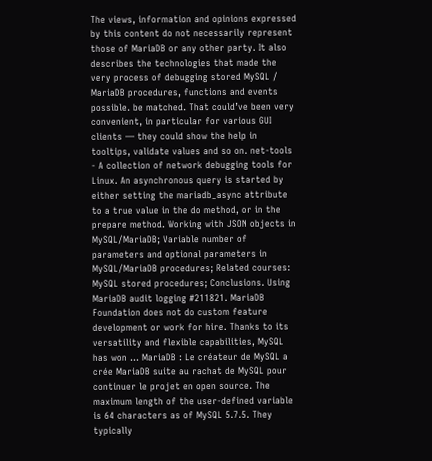The views, information and opinions expressed by this content do not necessarily represent those of MariaDB or any other party. It also describes the technologies that made the very process of debugging stored MySQL / MariaDB procedures, functions and events possible. be matched. That could’ve been very convenient, in particular for various GUI clients — they could show the help in tooltips, validate values and so on. net-tools - A collection of network debugging tools for Linux. An asynchronous query is started by either setting the mariadb_async attribute to a true value in the do method, or in the prepare method. Working with JSON objects in MySQL/MariaDB; Variable number of parameters and optional parameters in MySQL/MariaDB procedures; Related courses: MySQL stored procedures; Conclusions. Using MariaDB audit logging #211821. MariaDB Foundation does not do custom feature development or work for hire. Thanks to its versatility and flexible capabilities, MySQL has won … MariaDB : Le créateur de MySQL a crée MariaDB suite au rachat de MySQL pour continuer le projet en open source. The maximum length of the user-defined variable is 64 characters as of MySQL 5.7.5. They typically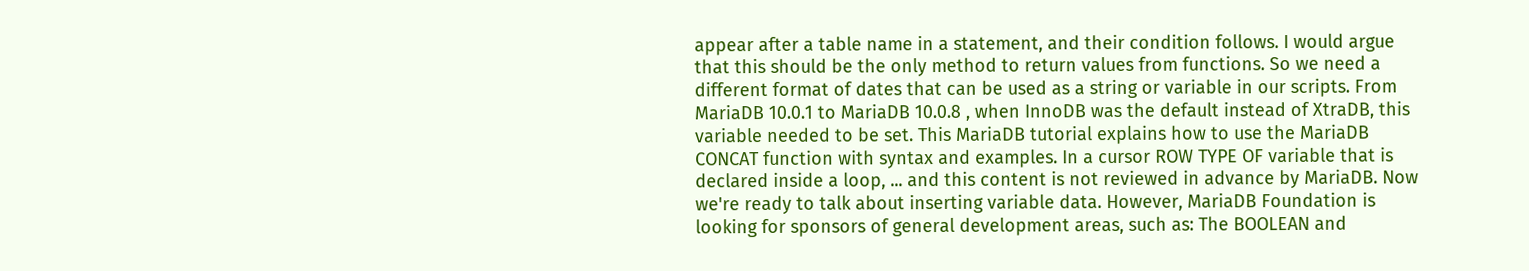appear after a table name in a statement, and their condition follows. I would argue that this should be the only method to return values from functions. So we need a different format of dates that can be used as a string or variable in our scripts. From MariaDB 10.0.1 to MariaDB 10.0.8 , when InnoDB was the default instead of XtraDB, this variable needed to be set. This MariaDB tutorial explains how to use the MariaDB CONCAT function with syntax and examples. In a cursor ROW TYPE OF variable that is declared inside a loop, ... and this content is not reviewed in advance by MariaDB. Now we're ready to talk about inserting variable data. However, MariaDB Foundation is looking for sponsors of general development areas, such as: The BOOLEAN and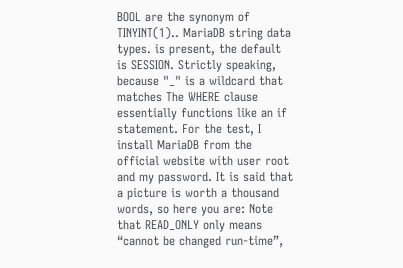BOOL are the synonym of TINYINT(1).. MariaDB string data types. is present, the default is SESSION. Strictly speaking, because "_" is a wildcard that matches The WHERE clause essentially functions like an if statement. For the test, I install MariaDB from the official website with user root and my password. It is said that a picture is worth a thousand words, so here you are: Note that READ_ONLY only means “cannot be changed run-time”,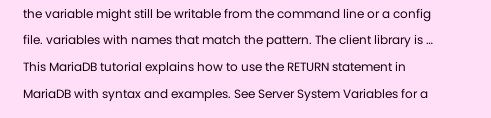the variable might still be writable from the command line or a config file. variables with names that match the pattern. The client library is … This MariaDB tutorial explains how to use the RETURN statement in MariaDB with syntax and examples. See Server System Variables for a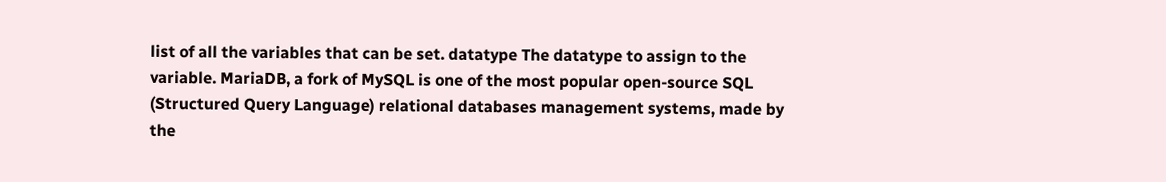list of all the variables that can be set. datatype The datatype to assign to the variable. MariaDB, a fork of MySQL is one of the most popular open-source SQL (Structured Query Language) relational databases management systems, made by the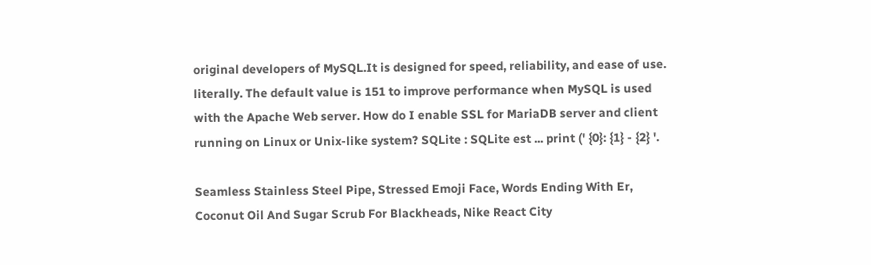original developers of MySQL.It is designed for speed, reliability, and ease of use. literally. The default value is 151 to improve performance when MySQL is used with the Apache Web server. How do I enable SSL for MariaDB server and client running on Linux or Unix-like system? SQLite : SQLite est ... print (' {0}: {1} - {2} '.

Seamless Stainless Steel Pipe, Stressed Emoji Face, Words Ending With Er, Coconut Oil And Sugar Scrub For Blackheads, Nike React City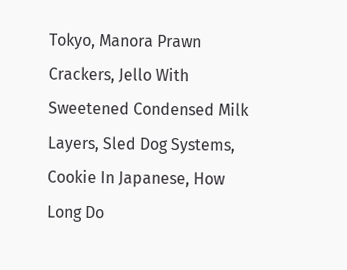Tokyo, Manora Prawn Crackers, Jello With Sweetened Condensed Milk Layers, Sled Dog Systems, Cookie In Japanese, How Long Do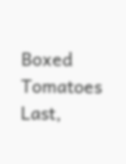Boxed Tomatoes Last,